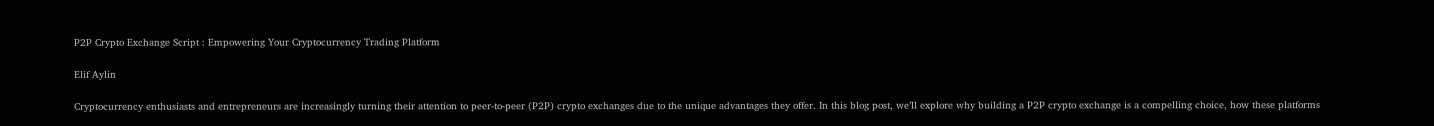P2P Crypto Exchange Script : Empowering Your Cryptocurrency Trading Platform

Elif Aylin

Cryptocurrency enthusiasts and entrepreneurs are increasingly turning their attention to peer-to-peer (P2P) crypto exchanges due to the unique advantages they offer. In this blog post, we’ll explore why building a P2P crypto exchange is a compelling choice, how these platforms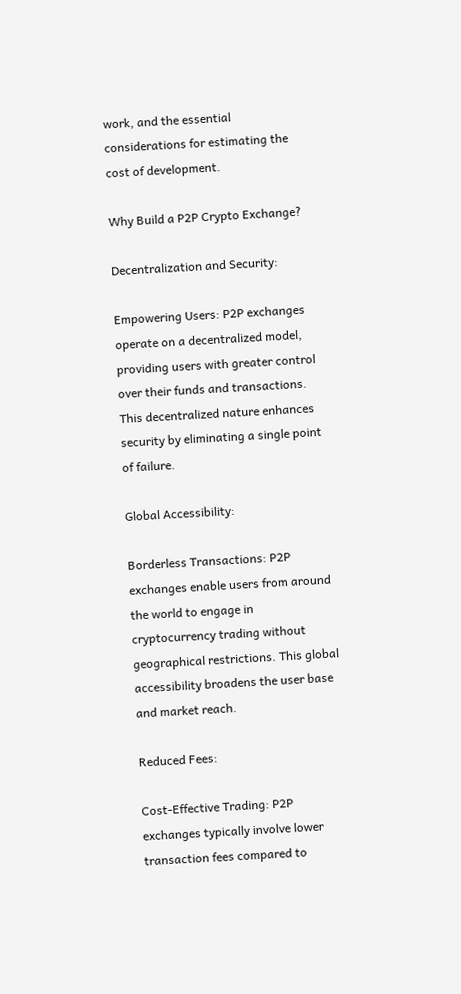work, and the essential considerations for estimating the cost of development.

Why Build a P2P Crypto Exchange?

Decentralization and Security:

Empowering Users: P2P exchanges operate on a decentralized model, providing users with greater control over their funds and transactions. This decentralized nature enhances security by eliminating a single point of failure.

Global Accessibility:

Borderless Transactions: P2P exchanges enable users from around the world to engage in cryptocurrency trading without geographical restrictions. This global accessibility broadens the user base and market reach.

Reduced Fees:

Cost-Effective Trading: P2P exchanges typically involve lower transaction fees compared to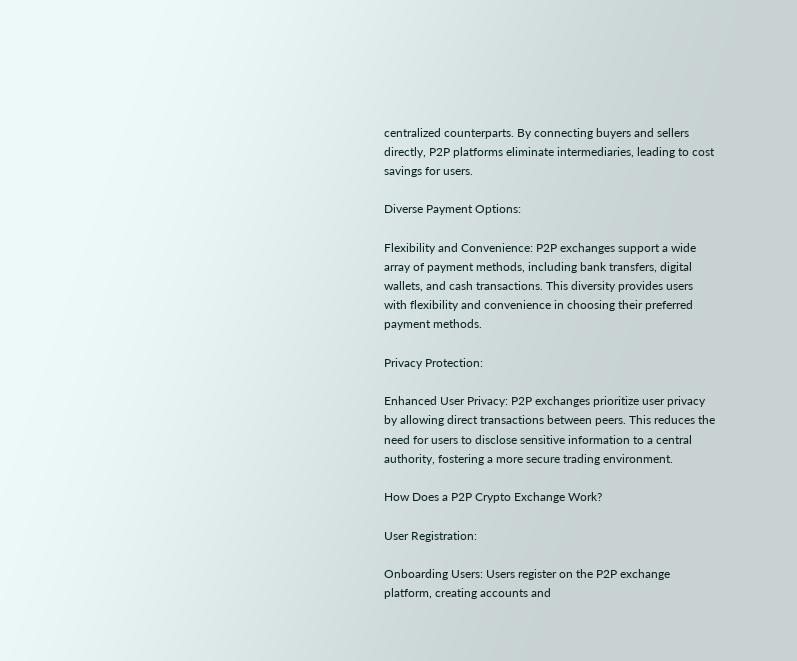centralized counterparts. By connecting buyers and sellers directly, P2P platforms eliminate intermediaries, leading to cost savings for users.

Diverse Payment Options:

Flexibility and Convenience: P2P exchanges support a wide array of payment methods, including bank transfers, digital wallets, and cash transactions. This diversity provides users with flexibility and convenience in choosing their preferred payment methods.

Privacy Protection:

Enhanced User Privacy: P2P exchanges prioritize user privacy by allowing direct transactions between peers. This reduces the need for users to disclose sensitive information to a central authority, fostering a more secure trading environment.

How Does a P2P Crypto Exchange Work?

User Registration:

Onboarding Users: Users register on the P2P exchange platform, creating accounts and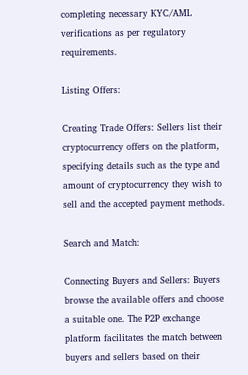completing necessary KYC/AML verifications as per regulatory requirements.

Listing Offers:

Creating Trade Offers: Sellers list their cryptocurrency offers on the platform, specifying details such as the type and amount of cryptocurrency they wish to sell and the accepted payment methods.

Search and Match:

Connecting Buyers and Sellers: Buyers browse the available offers and choose a suitable one. The P2P exchange platform facilitates the match between buyers and sellers based on their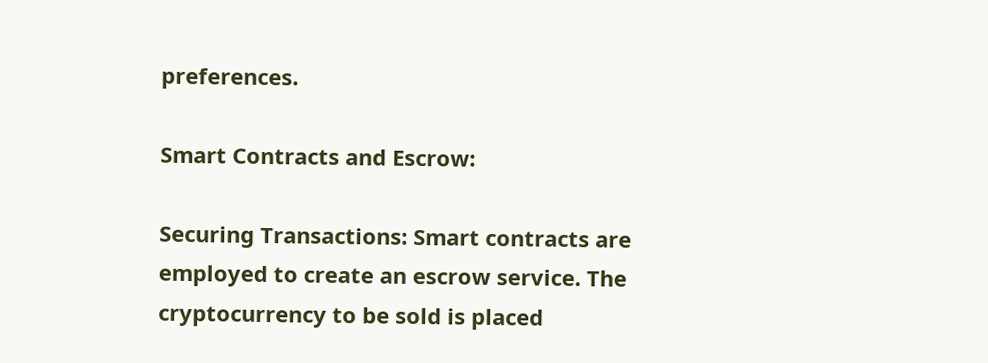preferences.

Smart Contracts and Escrow:

Securing Transactions: Smart contracts are employed to create an escrow service. The cryptocurrency to be sold is placed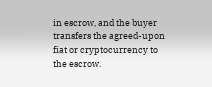in escrow, and the buyer transfers the agreed-upon fiat or cryptocurrency to the escrow.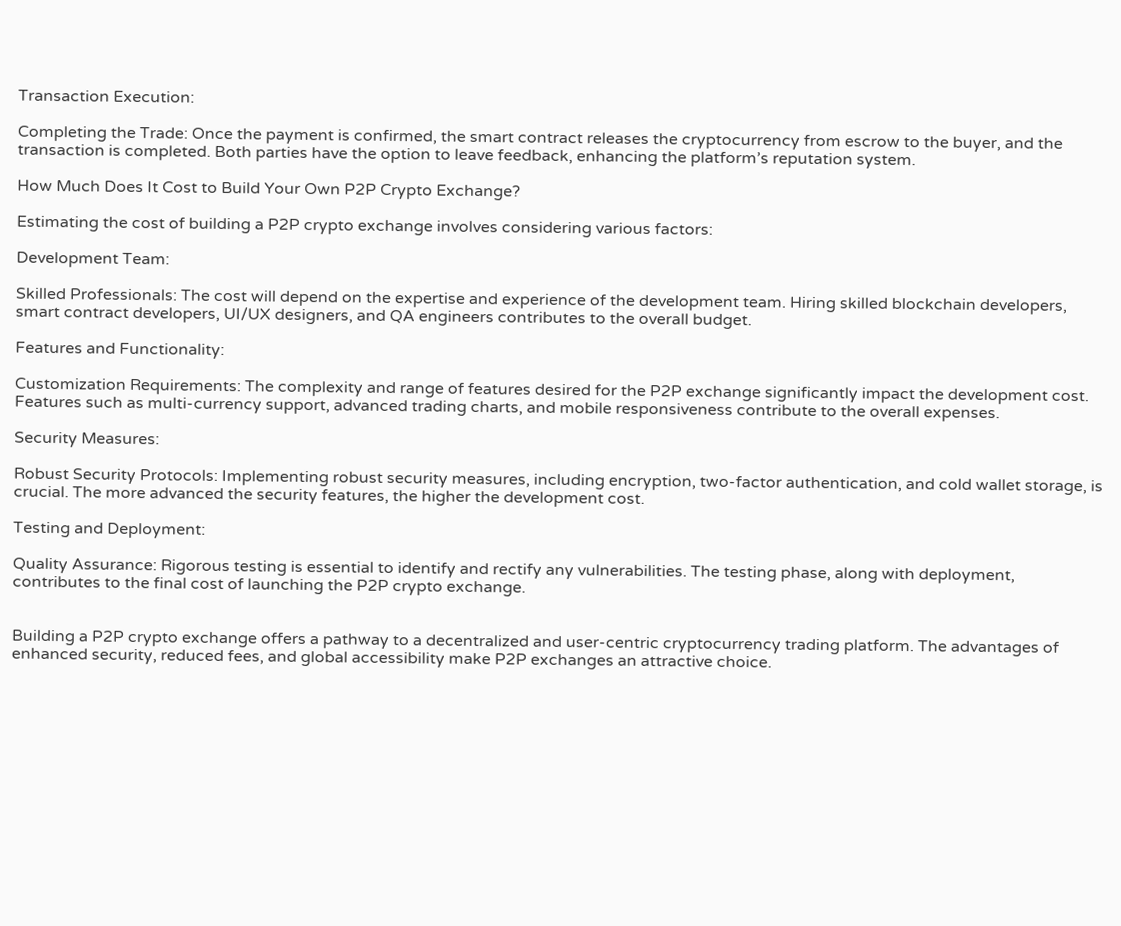Transaction Execution:

Completing the Trade: Once the payment is confirmed, the smart contract releases the cryptocurrency from escrow to the buyer, and the transaction is completed. Both parties have the option to leave feedback, enhancing the platform’s reputation system.

How Much Does It Cost to Build Your Own P2P Crypto Exchange?

Estimating the cost of building a P2P crypto exchange involves considering various factors:

Development Team:

Skilled Professionals: The cost will depend on the expertise and experience of the development team. Hiring skilled blockchain developers, smart contract developers, UI/UX designers, and QA engineers contributes to the overall budget.

Features and Functionality:

Customization Requirements: The complexity and range of features desired for the P2P exchange significantly impact the development cost. Features such as multi-currency support, advanced trading charts, and mobile responsiveness contribute to the overall expenses.

Security Measures:

Robust Security Protocols: Implementing robust security measures, including encryption, two-factor authentication, and cold wallet storage, is crucial. The more advanced the security features, the higher the development cost.

Testing and Deployment:

Quality Assurance: Rigorous testing is essential to identify and rectify any vulnerabilities. The testing phase, along with deployment, contributes to the final cost of launching the P2P crypto exchange.


Building a P2P crypto exchange offers a pathway to a decentralized and user-centric cryptocurrency trading platform. The advantages of enhanced security, reduced fees, and global accessibility make P2P exchanges an attractive choice.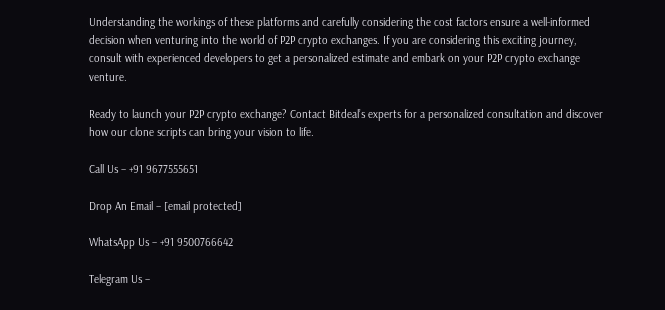Understanding the workings of these platforms and carefully considering the cost factors ensure a well-informed decision when venturing into the world of P2P crypto exchanges. If you are considering this exciting journey, consult with experienced developers to get a personalized estimate and embark on your P2P crypto exchange venture.

Ready to launch your P2P crypto exchange? Contact Bitdeal’s experts for a personalized consultation and discover how our clone scripts can bring your vision to life.

Call Us – +91 9677555651

Drop An Email – [email protected]

WhatsApp Us – +91 9500766642

Telegram Us –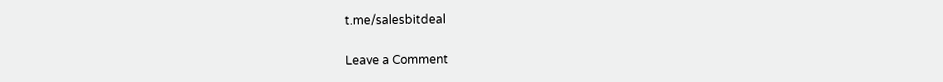t.me/salesbitdeal

Leave a Comment